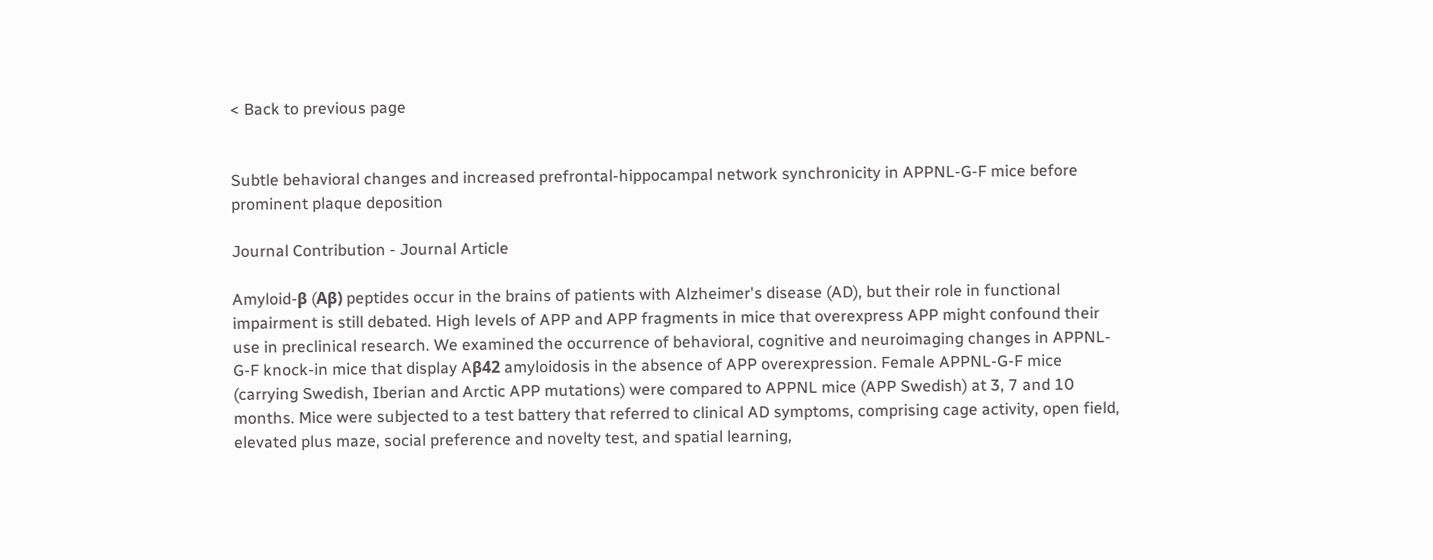< Back to previous page


Subtle behavioral changes and increased prefrontal-hippocampal network synchronicity in APPNL-G-F mice before prominent plaque deposition

Journal Contribution - Journal Article

Amyloid-β (Aβ) peptides occur in the brains of patients with Alzheimer's disease (AD), but their role in functional impairment is still debated. High levels of APP and APP fragments in mice that overexpress APP might confound their use in preclinical research. We examined the occurrence of behavioral, cognitive and neuroimaging changes in APPNL-G-F knock-in mice that display Aβ42 amyloidosis in the absence of APP overexpression. Female APPNL-G-F mice (carrying Swedish, Iberian and Arctic APP mutations) were compared to APPNL mice (APP Swedish) at 3, 7 and 10 months. Mice were subjected to a test battery that referred to clinical AD symptoms, comprising cage activity, open field, elevated plus maze, social preference and novelty test, and spatial learning,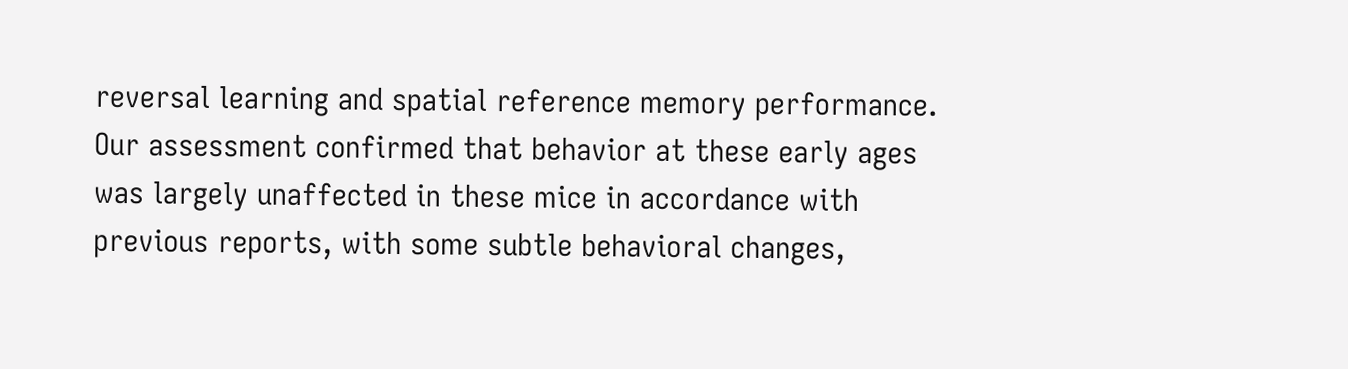reversal learning and spatial reference memory performance. Our assessment confirmed that behavior at these early ages was largely unaffected in these mice in accordance with previous reports, with some subtle behavioral changes,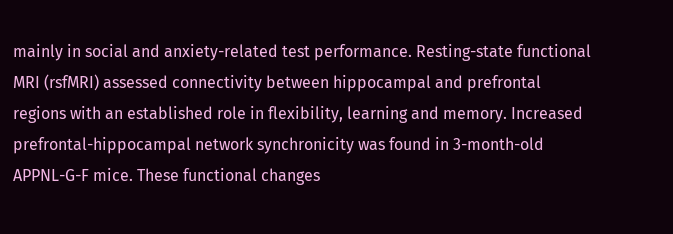mainly in social and anxiety-related test performance. Resting-state functional MRI (rsfMRI) assessed connectivity between hippocampal and prefrontal regions with an established role in flexibility, learning and memory. Increased prefrontal-hippocampal network synchronicity was found in 3-month-old APPNL-G-F mice. These functional changes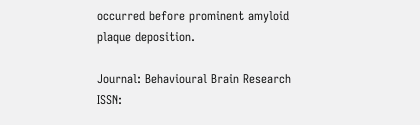occurred before prominent amyloid plaque deposition.

Journal: Behavioural Brain Research
ISSN: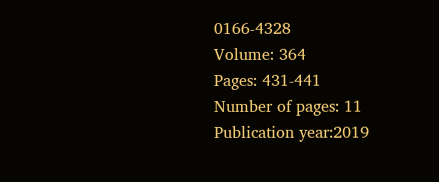0166-4328
Volume: 364
Pages: 431-441
Number of pages: 11
Publication year:2019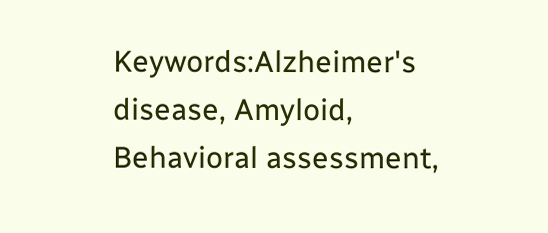Keywords:Alzheimer's disease, Amyloid, Behavioral assessment,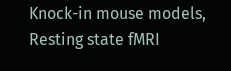Knock-in mouse models, Resting state fMRI